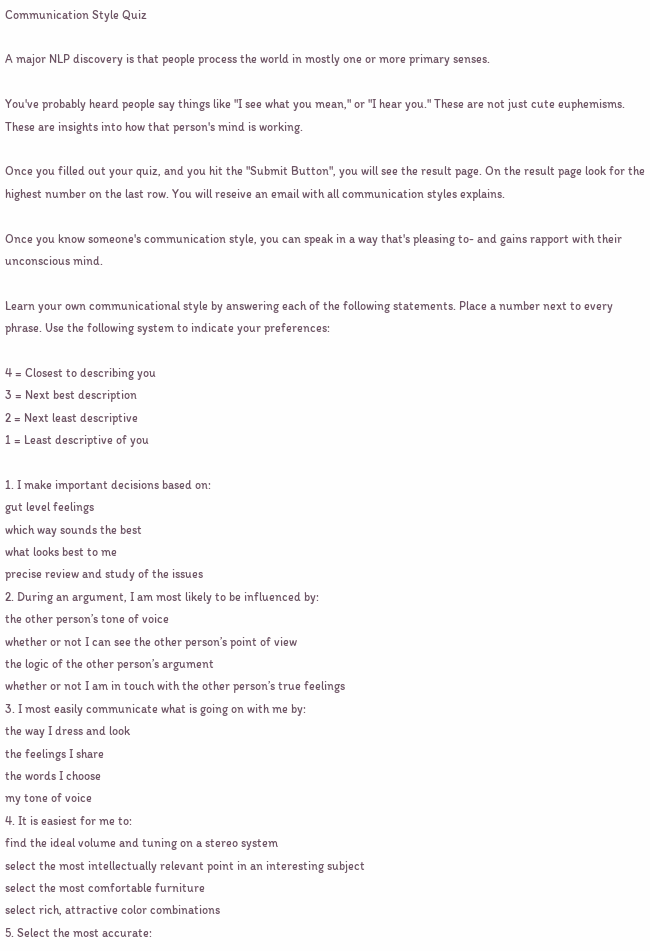Communication Style Quiz

A major NLP discovery is that people process the world in mostly one or more primary senses.

You've probably heard people say things like "I see what you mean," or "I hear you." These are not just cute euphemisms. These are insights into how that person's mind is working.

Once you filled out your quiz, and you hit the "Submit Button", you will see the result page. On the result page look for the highest number on the last row. You will reseive an email with all communication styles explains.

Once you know someone's communication style, you can speak in a way that's pleasing to- and gains rapport with their unconscious mind.

Learn your own communicational style by answering each of the following statements. Place a number next to every phrase. Use the following system to indicate your preferences:

4 = Closest to describing you
3 = Next best description
2 = Next least descriptive
1 = Least descriptive of you

1. I make important decisions based on:
gut level feelings
which way sounds the best
what looks best to me
precise review and study of the issues
2. During an argument, I am most likely to be influenced by:
the other person’s tone of voice
whether or not I can see the other person’s point of view
the logic of the other person’s argument
whether or not I am in touch with the other person’s true feelings
3. I most easily communicate what is going on with me by:
the way I dress and look
the feelings I share
the words I choose
my tone of voice
4. It is easiest for me to:
find the ideal volume and tuning on a stereo system
select the most intellectually relevant point in an interesting subject
select the most comfortable furniture
select rich, attractive color combinations
5. Select the most accurate: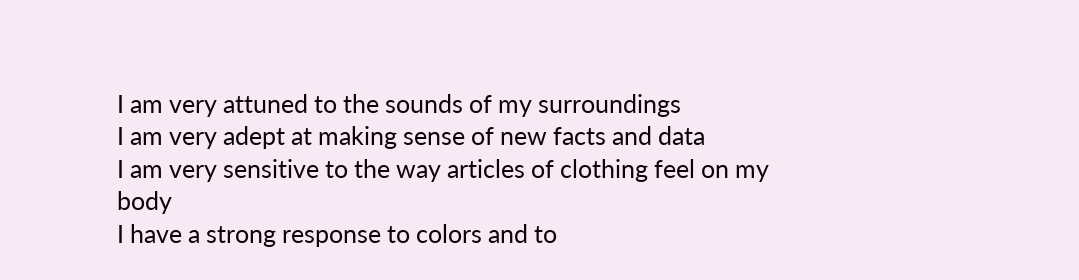I am very attuned to the sounds of my surroundings
I am very adept at making sense of new facts and data
I am very sensitive to the way articles of clothing feel on my body
I have a strong response to colors and to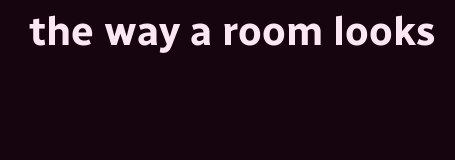the way a room looks